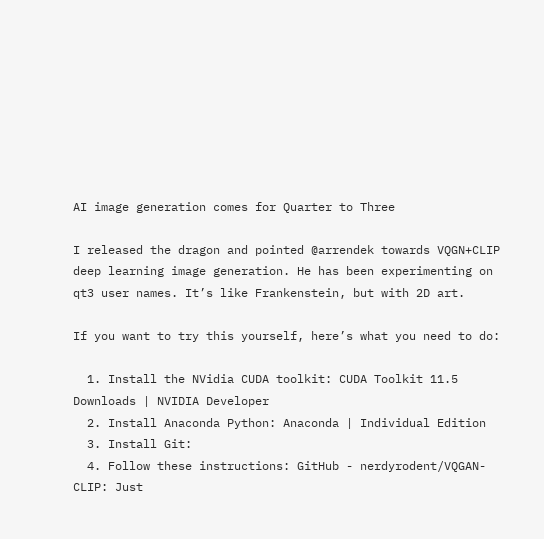AI image generation comes for Quarter to Three

I released the dragon and pointed @arrendek towards VQGN+CLIP deep learning image generation. He has been experimenting on qt3 user names. It’s like Frankenstein, but with 2D art.

If you want to try this yourself, here’s what you need to do:

  1. Install the NVidia CUDA toolkit: CUDA Toolkit 11.5 Downloads | NVIDIA Developer
  2. Install Anaconda Python: Anaconda | Individual Edition
  3. Install Git:
  4. Follow these instructions: GitHub - nerdyrodent/VQGAN-CLIP: Just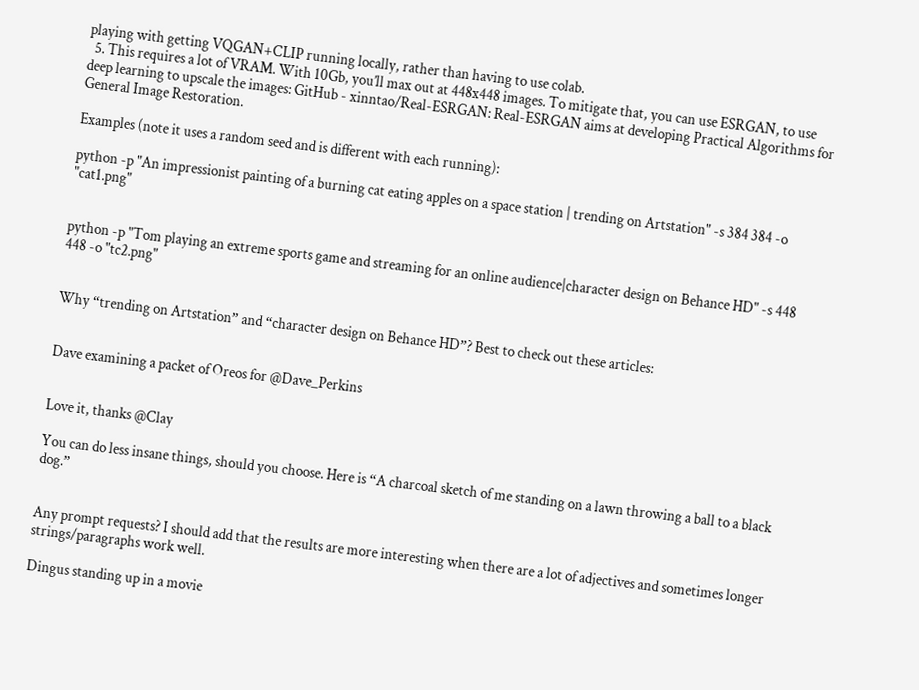playing with getting VQGAN+CLIP running locally, rather than having to use colab.
  5. This requires a lot of VRAM. With 10Gb, you’ll max out at 448x448 images. To mitigate that, you can use ESRGAN, to use deep learning to upscale the images: GitHub - xinntao/Real-ESRGAN: Real-ESRGAN aims at developing Practical Algorithms for General Image Restoration.

Examples (note it uses a random seed and is different with each running):

python -p "An impressionist painting of a burning cat eating apples on a space station | trending on Artstation" -s 384 384 -o "cat1.png"


python -p "Tom playing an extreme sports game and streaming for an online audience|character design on Behance HD" -s 448 448 -o "tc2.png"


Why “trending on Artstation” and “character design on Behance HD”? Best to check out these articles:


Dave examining a packet of Oreos for @Dave_Perkins


Love it, thanks @Clay

You can do less insane things, should you choose. Here is “A charcoal sketch of me standing on a lawn throwing a ball to a black dog.”


Any prompt requests? I should add that the results are more interesting when there are a lot of adjectives and sometimes longer strings/paragraphs work well.

Dingus standing up in a movie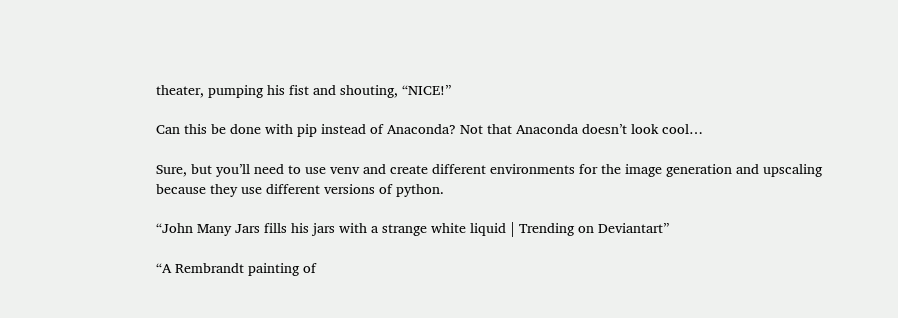theater, pumping his fist and shouting, “NICE!”

Can this be done with pip instead of Anaconda? Not that Anaconda doesn’t look cool…

Sure, but you’ll need to use venv and create different environments for the image generation and upscaling because they use different versions of python.

“John Many Jars fills his jars with a strange white liquid | Trending on Deviantart”

“A Rembrandt painting of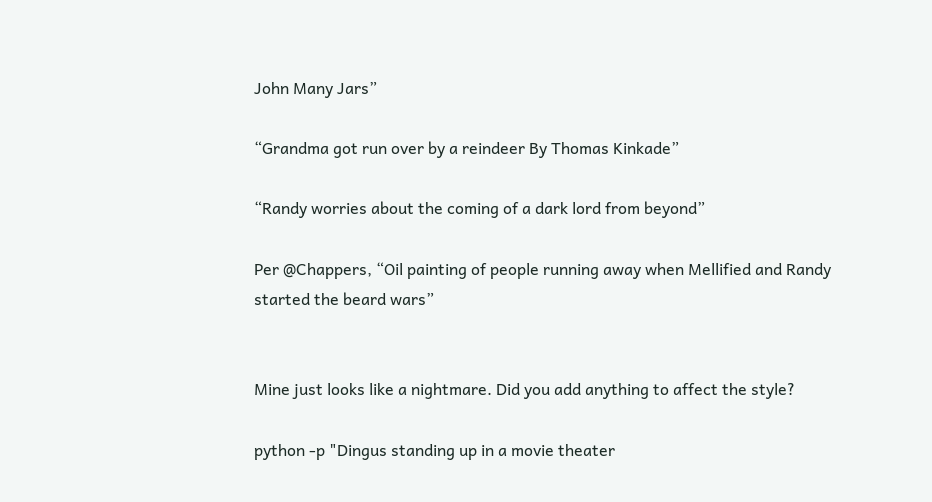John Many Jars”

“Grandma got run over by a reindeer By Thomas Kinkade”

“Randy worries about the coming of a dark lord from beyond”

Per @Chappers, “Oil painting of people running away when Mellified and Randy started the beard wars”


Mine just looks like a nightmare. Did you add anything to affect the style?

python -p "Dingus standing up in a movie theater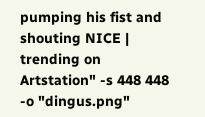pumping his fist and shouting NICE | trending on Artstation" -s 448 448 -o "dingus.png"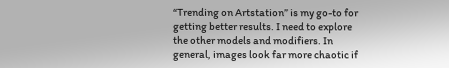“Trending on Artstation” is my go-to for getting better results. I need to explore the other models and modifiers. In general, images look far more chaotic if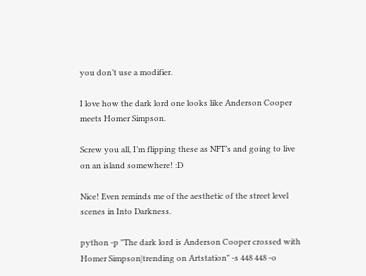you don’t use a modifier.

I love how the dark lord one looks like Anderson Cooper meets Homer Simpson.

Screw you all, I’m flipping these as NFT’s and going to live on an island somewhere! :D

Nice! Even reminds me of the aesthetic of the street level scenes in Into Darkness.

python -p "The dark lord is Anderson Cooper crossed with Homer Simpson|trending on Artstation" -s 448 448 -o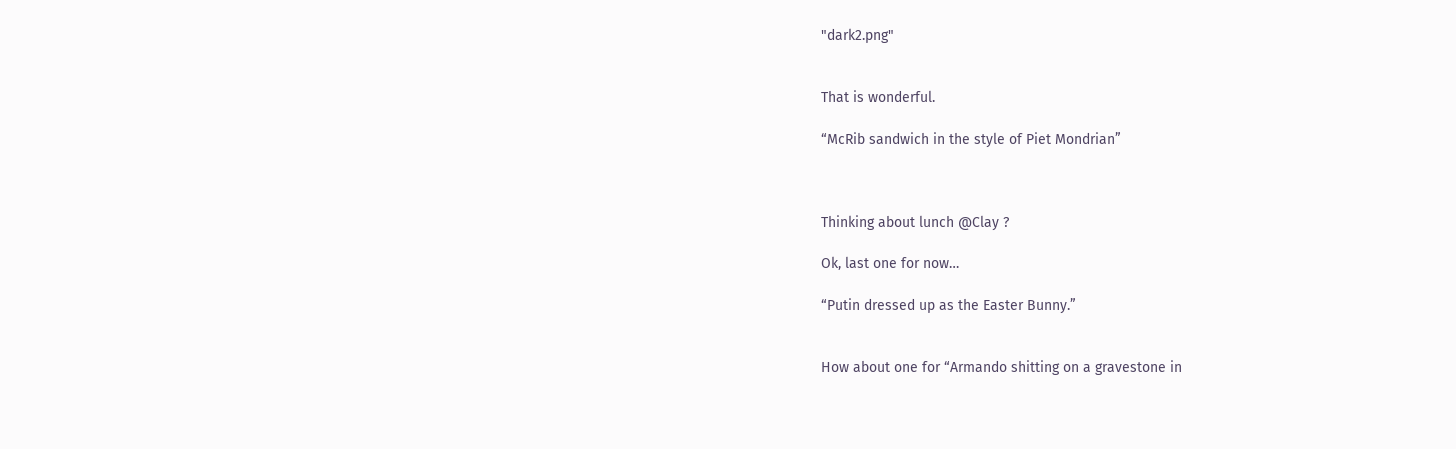"dark2.png"


That is wonderful.

“McRib sandwich in the style of Piet Mondrian”



Thinking about lunch @Clay ?

Ok, last one for now…

“Putin dressed up as the Easter Bunny.”


How about one for “Armando shitting on a gravestone in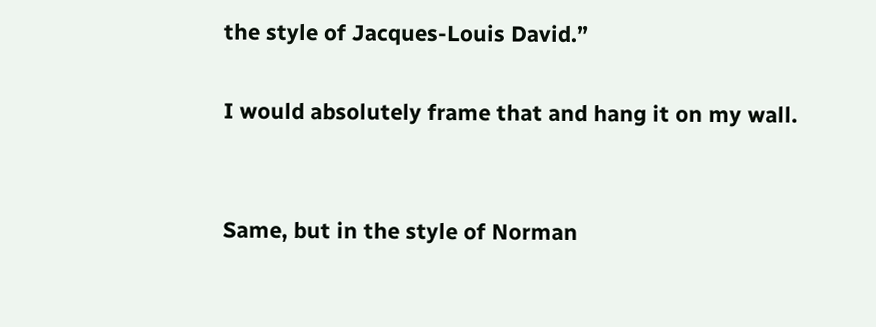the style of Jacques-Louis David.”

I would absolutely frame that and hang it on my wall.


Same, but in the style of Norman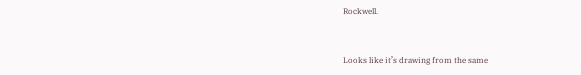Rockwell.


Looks like it’s drawing from the same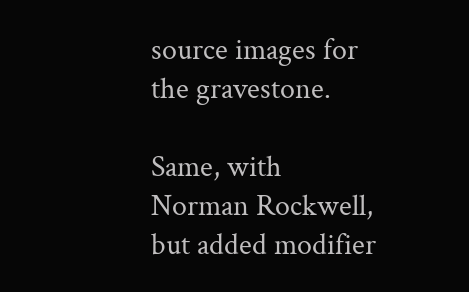source images for the gravestone.

Same, with Norman Rockwell, but added modifier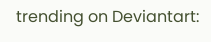trending on Deviantart: